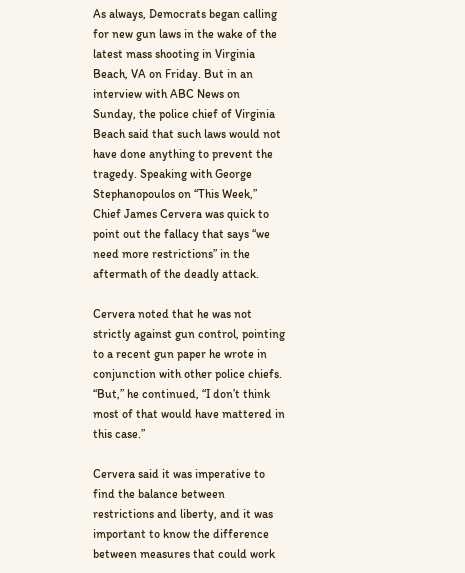As always, Democrats began calling for new gun laws in the wake of the latest mass shooting in Virginia Beach, VA on Friday. But in an interview with ABC News on Sunday, the police chief of Virginia Beach said that such laws would not have done anything to prevent the tragedy. Speaking with George Stephanopoulos on “This Week,” Chief James Cervera was quick to point out the fallacy that says “we need more restrictions” in the aftermath of the deadly attack.

Cervera noted that he was not strictly against gun control, pointing to a recent gun paper he wrote in conjunction with other police chiefs. “But,” he continued, “I don’t think most of that would have mattered in this case.”

Cervera said it was imperative to find the balance between restrictions and liberty, and it was important to know the difference between measures that could work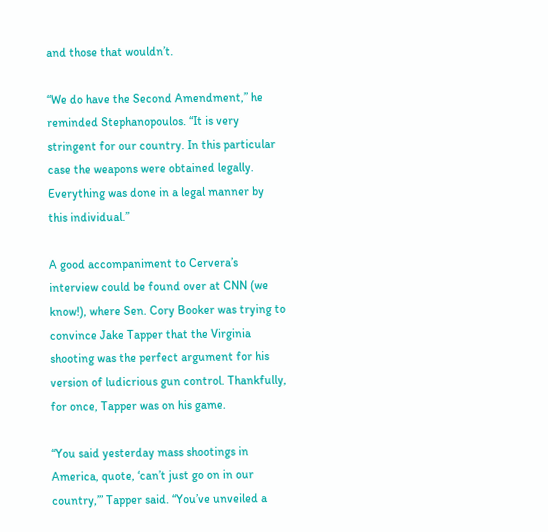and those that wouldn’t.

“We do have the Second Amendment,” he reminded Stephanopoulos. “It is very stringent for our country. In this particular case the weapons were obtained legally. Everything was done in a legal manner by this individual.”

A good accompaniment to Cervera’s interview could be found over at CNN (we know!), where Sen. Cory Booker was trying to convince Jake Tapper that the Virginia shooting was the perfect argument for his version of ludicrious gun control. Thankfully, for once, Tapper was on his game.

“You said yesterday mass shootings in America, quote, ‘can’t just go on in our country,’” Tapper said. “You’ve unveiled a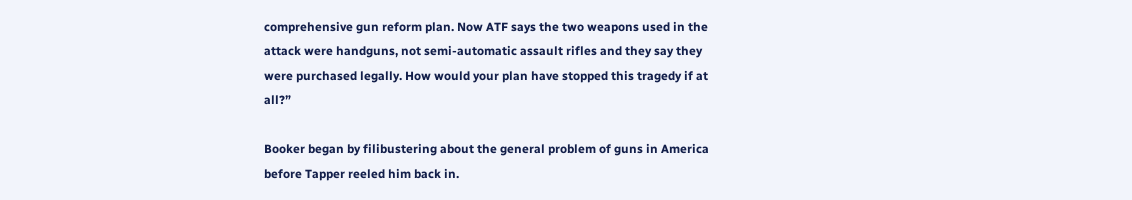comprehensive gun reform plan. Now ATF says the two weapons used in the attack were handguns, not semi-automatic assault rifles and they say they were purchased legally. How would your plan have stopped this tragedy if at all?”

Booker began by filibustering about the general problem of guns in America before Tapper reeled him back in.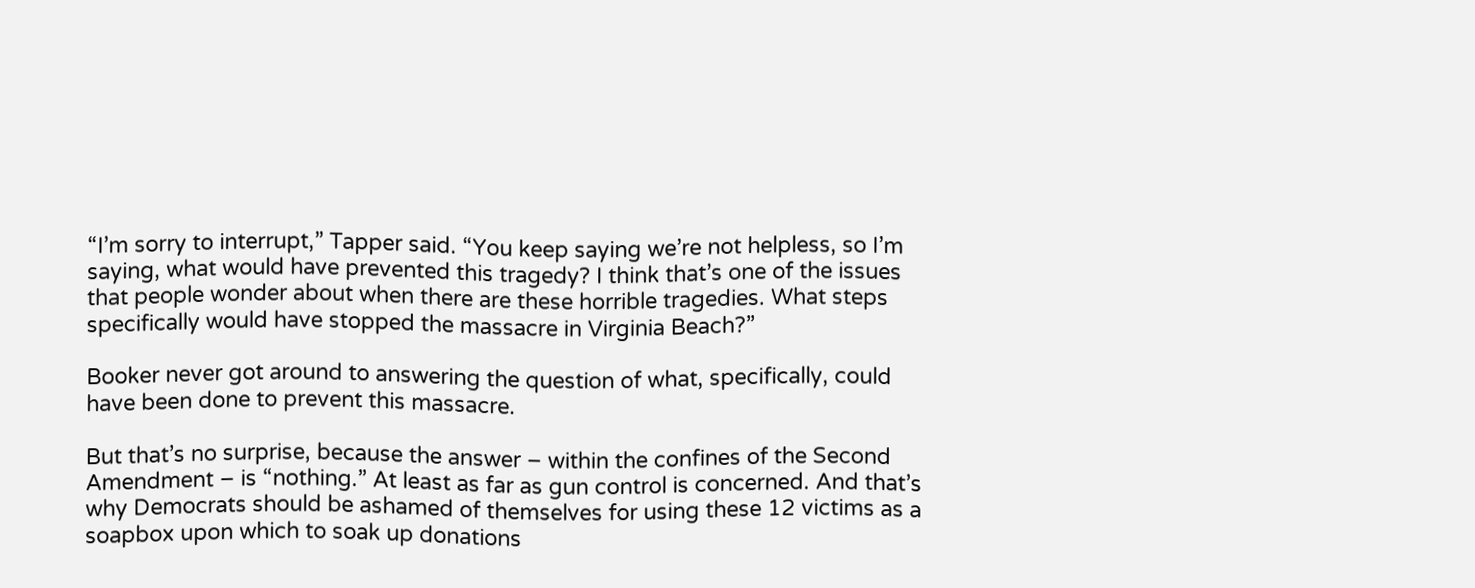“I’m sorry to interrupt,” Tapper said. “You keep saying we’re not helpless, so I’m saying, what would have prevented this tragedy? I think that’s one of the issues that people wonder about when there are these horrible tragedies. What steps specifically would have stopped the massacre in Virginia Beach?”

Booker never got around to answering the question of what, specifically, could have been done to prevent this massacre.

But that’s no surprise, because the answer – within the confines of the Second Amendment – is “nothing.” At least as far as gun control is concerned. And that’s why Democrats should be ashamed of themselves for using these 12 victims as a soapbox upon which to soak up donations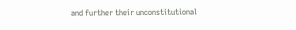and further their unconstitutional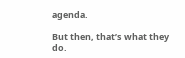agenda.

But then, that’s what they do.